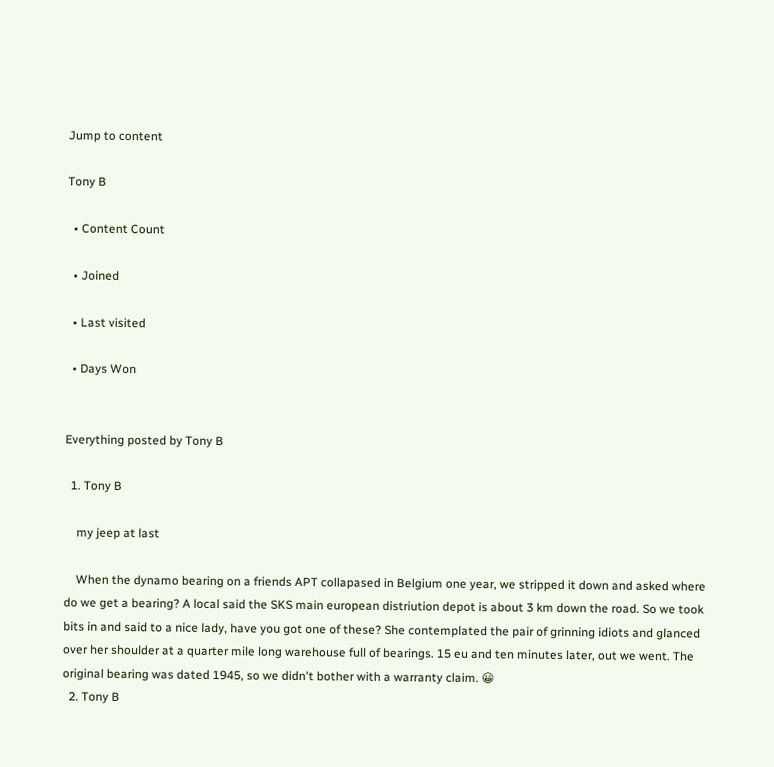Jump to content

Tony B

  • Content Count

  • Joined

  • Last visited

  • Days Won


Everything posted by Tony B

  1. Tony B

    my jeep at last

    When the dynamo bearing on a friends APT collapased in Belgium one year, we stripped it down and asked where do we get a bearing? A local said the SKS main european distriution depot is about 3 km down the road. So we took bits in and said to a nice lady, have you got one of these? She contemplated the pair of grinning idiots and glanced over her shoulder at a quarter mile long warehouse full of bearings. 15 eu and ten minutes later, out we went. The original bearing was dated 1945, so we didn't bother with a warranty claim. 😀
  2. Tony B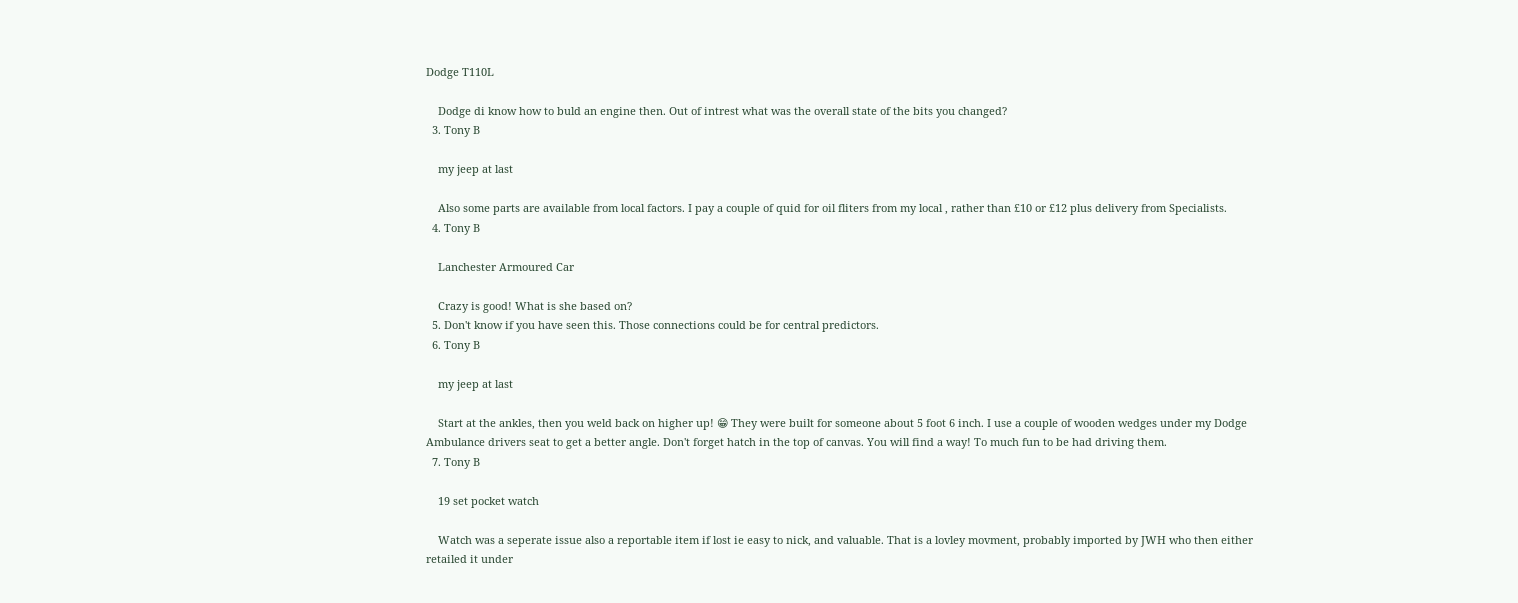Dodge T110L

    Dodge di know how to buld an engine then. Out of intrest what was the overall state of the bits you changed?
  3. Tony B

    my jeep at last

    Also some parts are available from local factors. I pay a couple of quid for oil fliters from my local , rather than £10 or £12 plus delivery from Specialists.
  4. Tony B

    Lanchester Armoured Car

    Crazy is good! What is she based on?
  5. Don't know if you have seen this. Those connections could be for central predictors.
  6. Tony B

    my jeep at last

    Start at the ankles, then you weld back on higher up! 😁 They were built for someone about 5 foot 6 inch. I use a couple of wooden wedges under my Dodge Ambulance drivers seat to get a better angle. Don't forget hatch in the top of canvas. You will find a way! To much fun to be had driving them.
  7. Tony B

    19 set pocket watch

    Watch was a seperate issue also a reportable item if lost ie easy to nick, and valuable. That is a lovley movment, probably imported by JWH who then either retailed it under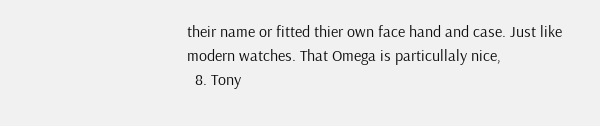their name or fitted thier own face hand and case. Just like modern watches. That Omega is particullaly nice,
  8. Tony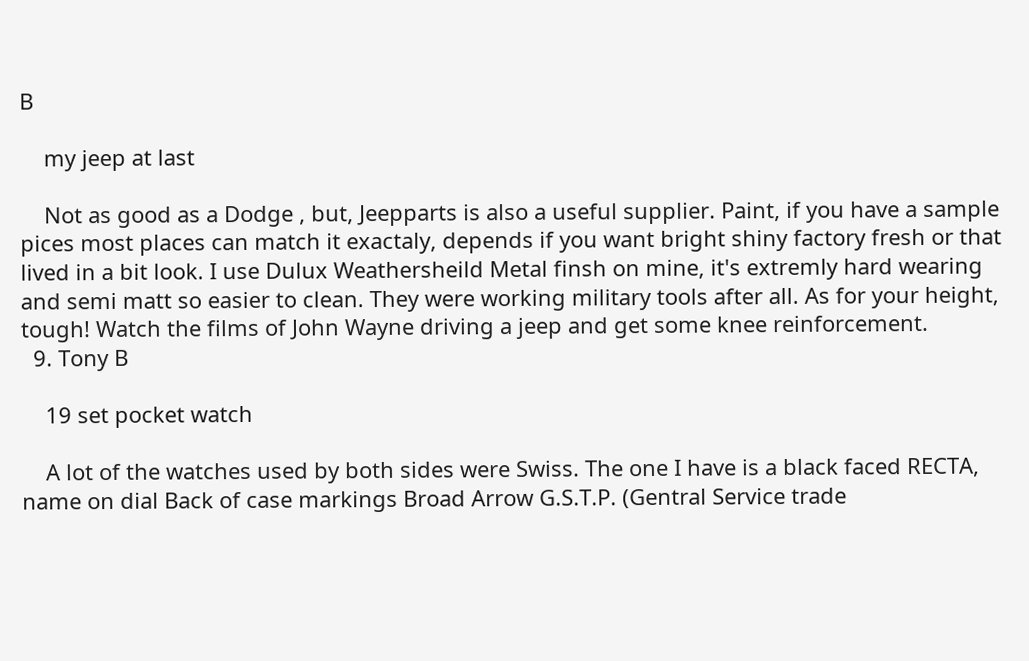B

    my jeep at last

    Not as good as a Dodge , but, Jeepparts is also a useful supplier. Paint, if you have a sample pices most places can match it exactaly, depends if you want bright shiny factory fresh or that lived in a bit look. I use Dulux Weathersheild Metal finsh on mine, it's extremly hard wearing and semi matt so easier to clean. They were working military tools after all. As for your height, tough! Watch the films of John Wayne driving a jeep and get some knee reinforcement.
  9. Tony B

    19 set pocket watch

    A lot of the watches used by both sides were Swiss. The one I have is a black faced RECTA, name on dial Back of case markings Broad Arrow G.S.T.P. (Gentral Service trade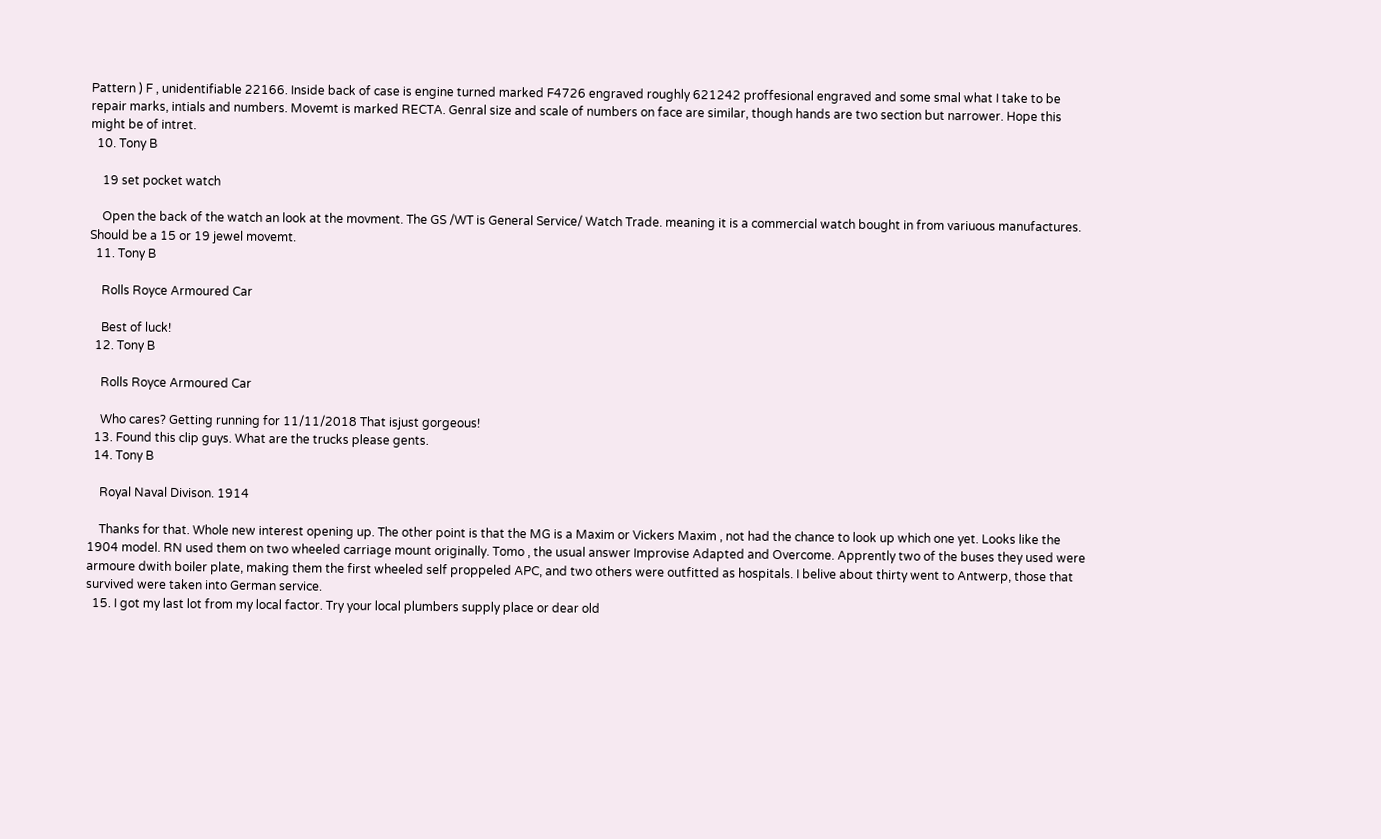Pattern ) F , unidentifiable 22166. Inside back of case is engine turned marked F4726 engraved roughly 621242 proffesional engraved and some smal what I take to be repair marks, intials and numbers. Movemt is marked RECTA. Genral size and scale of numbers on face are similar, though hands are two section but narrower. Hope this might be of intret.
  10. Tony B

    19 set pocket watch

    Open the back of the watch an look at the movment. The GS /WT is General Service/ Watch Trade. meaning it is a commercial watch bought in from variuous manufactures. Should be a 15 or 19 jewel movemt.
  11. Tony B

    Rolls Royce Armoured Car

    Best of luck!
  12. Tony B

    Rolls Royce Armoured Car

    Who cares? Getting running for 11/11/2018 That isjust gorgeous!
  13. Found this clip guys. What are the trucks please gents.
  14. Tony B

    Royal Naval Divison. 1914

    Thanks for that. Whole new interest opening up. The other point is that the MG is a Maxim or Vickers Maxim , not had the chance to look up which one yet. Looks like the 1904 model. RN used them on two wheeled carriage mount originally. Tomo , the usual answer Improvise Adapted and Overcome. Apprently two of the buses they used were armoure dwith boiler plate, making them the first wheeled self proppeled APC, and two others were outfitted as hospitals. I belive about thirty went to Antwerp, those that survived were taken into German service.
  15. I got my last lot from my local factor. Try your local plumbers supply place or dear old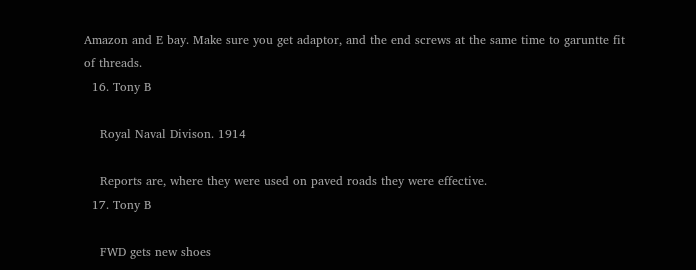Amazon and E bay. Make sure you get adaptor, and the end screws at the same time to garuntte fit of threads.
  16. Tony B

    Royal Naval Divison. 1914

    Reports are, where they were used on paved roads they were effective.
  17. Tony B

    FWD gets new shoes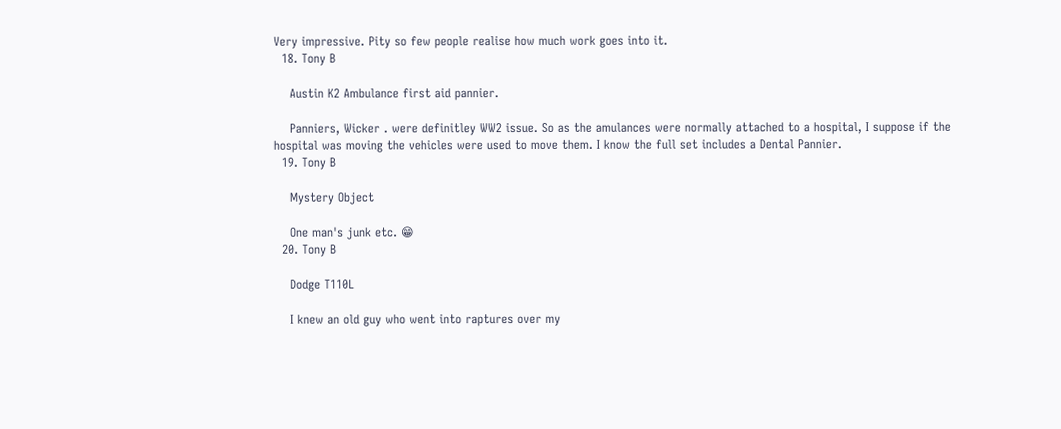Very impressive. Pity so few people realise how much work goes into it.
  18. Tony B

    Austin K2 Ambulance first aid pannier.

    Panniers, Wicker . were definitley WW2 issue. So as the amulances were normally attached to a hospital, I suppose if the hospital was moving the vehicles were used to move them. I know the full set includes a Dental Pannier.
  19. Tony B

    Mystery Object

    One man's junk etc. 😁
  20. Tony B

    Dodge T110L

    I knew an old guy who went into raptures over my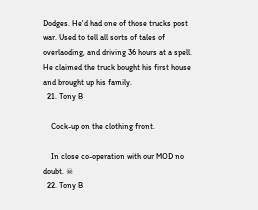Dodges. He'd had one of those trucks post war. Used to tell all sorts of tales of overlaoding, and driving 36 hours at a spell. He claimed the truck bought his first house and brought up his family.
  21. Tony B

    Cock-up on the clothing front.

    In close co-operation with our MOD no doubt. ☠
  22. Tony B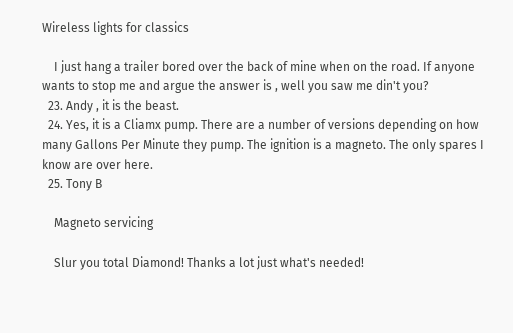Wireless lights for classics

    I just hang a trailer bored over the back of mine when on the road. If anyone wants to stop me and argue the answer is , well you saw me din't you?
  23. Andy , it is the beast.
  24. Yes, it is a Cliamx pump. There are a number of versions depending on how many Gallons Per Minute they pump. The ignition is a magneto. The only spares I know are over here.
  25. Tony B

    Magneto servicing

    Slur you total Diamond! Thanks a lot just what's needed!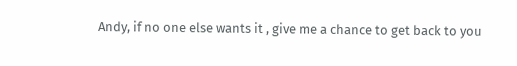Andy, if no one else wants it , give me a chance to get back to you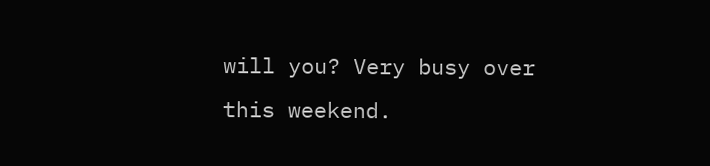will you? Very busy over this weekend.